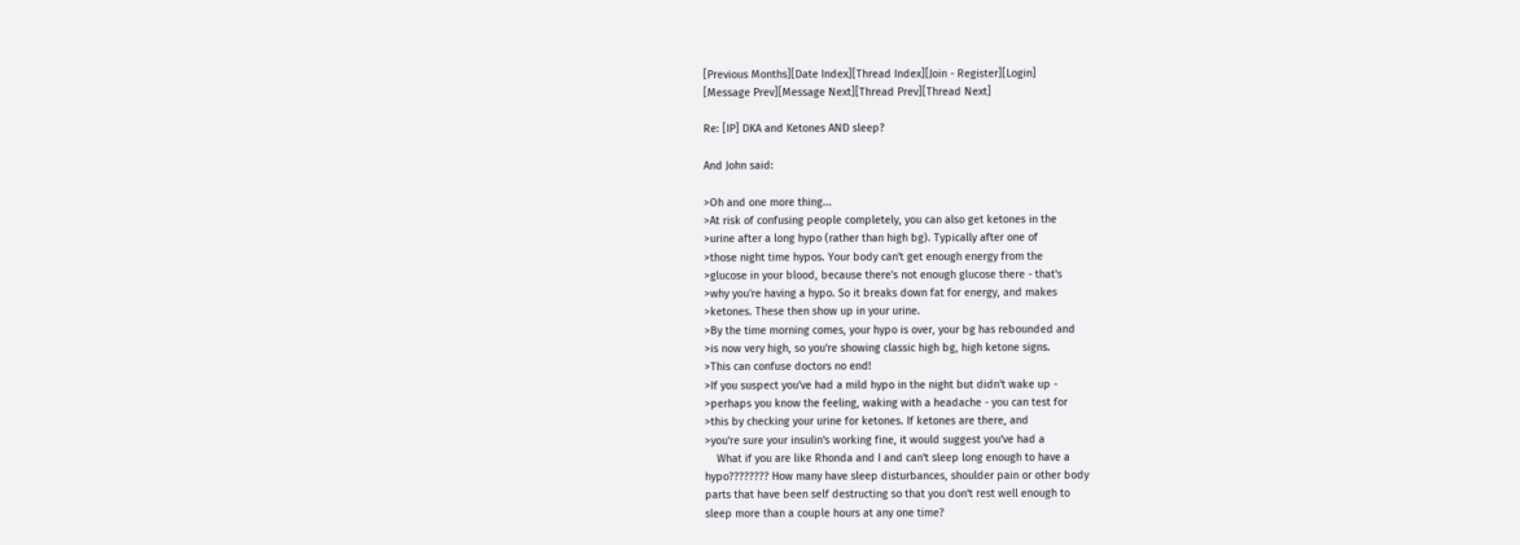[Previous Months][Date Index][Thread Index][Join - Register][Login]
[Message Prev][Message Next][Thread Prev][Thread Next]

Re: [IP] DKA and Ketones AND sleep?

And John said:

>Oh and one more thing...
>At risk of confusing people completely, you can also get ketones in the
>urine after a long hypo (rather than high bg). Typically after one of
>those night time hypos. Your body can't get enough energy from the
>glucose in your blood, because there's not enough glucose there - that's
>why you're having a hypo. So it breaks down fat for energy, and makes
>ketones. These then show up in your urine.
>By the time morning comes, your hypo is over, your bg has rebounded and
>is now very high, so you're showing classic high bg, high ketone signs.
>This can confuse doctors no end!
>If you suspect you've had a mild hypo in the night but didn't wake up -
>perhaps you know the feeling, waking with a headache - you can test for
>this by checking your urine for ketones. If ketones are there, and
>you're sure your insulin's working fine, it would suggest you've had a
    What if you are like Rhonda and I and can't sleep long enough to have a
hypo???????? How many have sleep disturbances, shoulder pain or other body
parts that have been self destructing so that you don't rest well enough to
sleep more than a couple hours at any one time?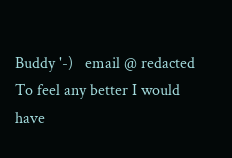Buddy '-)   email @ redacted
To feel any better I would have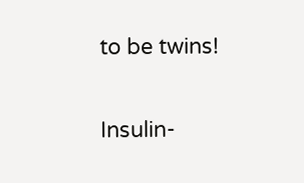to be twins!

Insulin-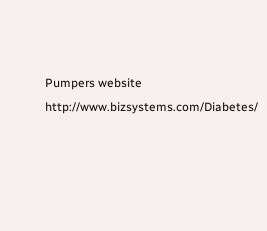Pumpers website   http://www.bizsystems.com/Diabetes/